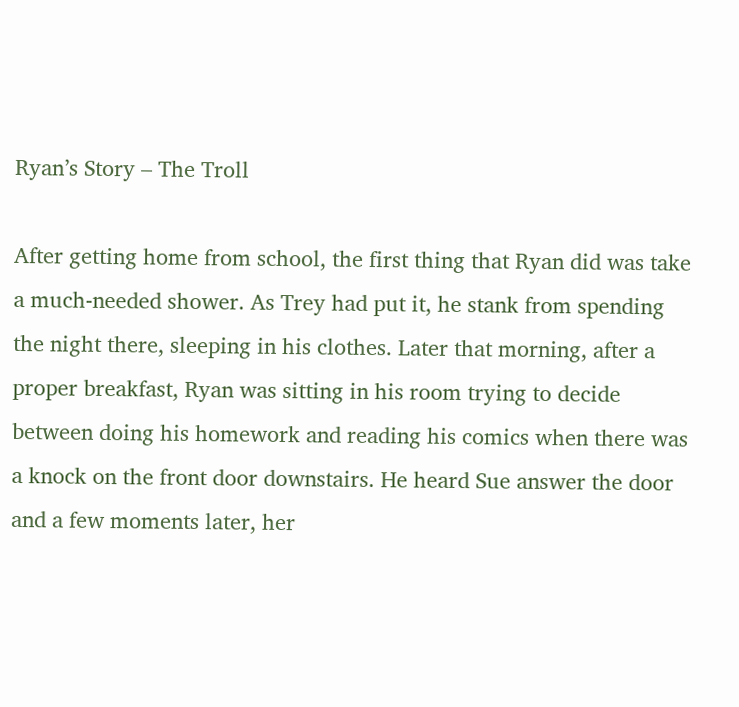Ryan’s Story – The Troll

After getting home from school, the first thing that Ryan did was take a much-needed shower. As Trey had put it, he stank from spending the night there, sleeping in his clothes. Later that morning, after a proper breakfast, Ryan was sitting in his room trying to decide between doing his homework and reading his comics when there was a knock on the front door downstairs. He heard Sue answer the door and a few moments later, her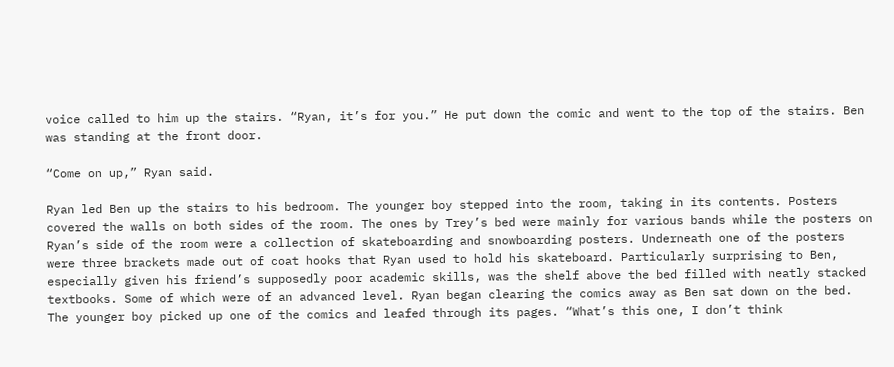voice called to him up the stairs. “Ryan, it’s for you.” He put down the comic and went to the top of the stairs. Ben was standing at the front door.

“Come on up,” Ryan said.

Ryan led Ben up the stairs to his bedroom. The younger boy stepped into the room, taking in its contents. Posters covered the walls on both sides of the room. The ones by Trey’s bed were mainly for various bands while the posters on Ryan’s side of the room were a collection of skateboarding and snowboarding posters. Underneath one of the posters were three brackets made out of coat hooks that Ryan used to hold his skateboard. Particularly surprising to Ben, especially given his friend’s supposedly poor academic skills, was the shelf above the bed filled with neatly stacked textbooks. Some of which were of an advanced level. Ryan began clearing the comics away as Ben sat down on the bed. The younger boy picked up one of the comics and leafed through its pages. “What’s this one, I don’t think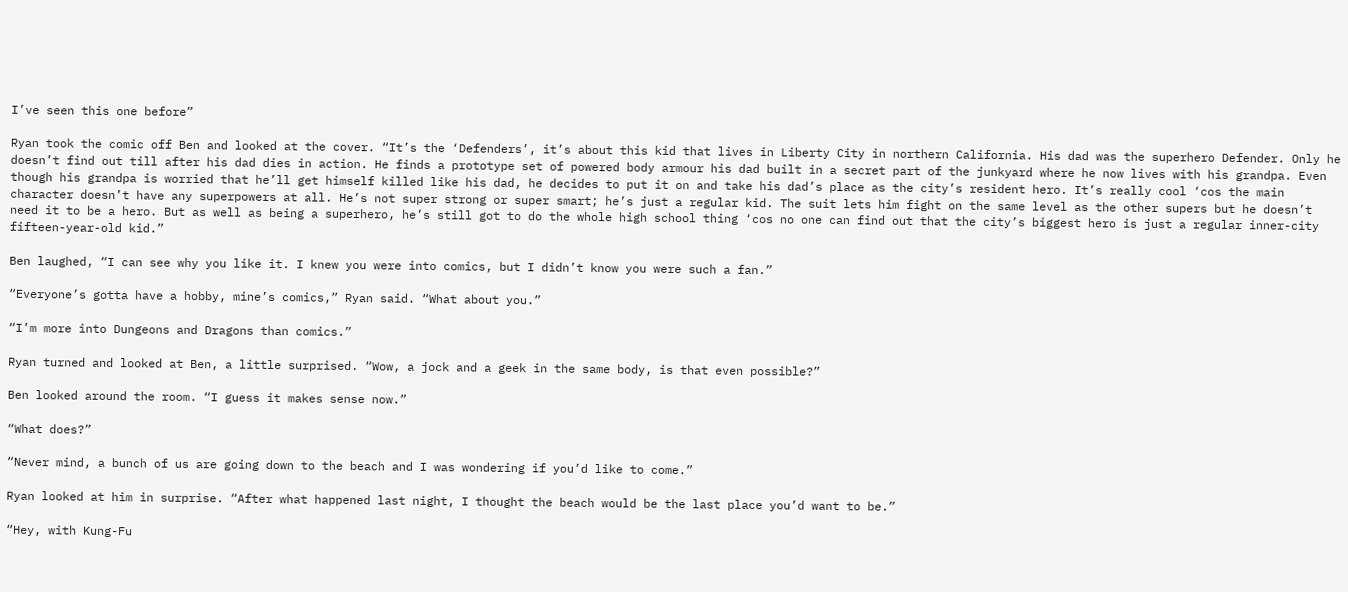I’ve seen this one before”

Ryan took the comic off Ben and looked at the cover. “It’s the ‘Defenders’, it’s about this kid that lives in Liberty City in northern California. His dad was the superhero Defender. Only he doesn’t find out till after his dad dies in action. He finds a prototype set of powered body armour his dad built in a secret part of the junkyard where he now lives with his grandpa. Even though his grandpa is worried that he’ll get himself killed like his dad, he decides to put it on and take his dad’s place as the city’s resident hero. It’s really cool ‘cos the main character doesn’t have any superpowers at all. He’s not super strong or super smart; he’s just a regular kid. The suit lets him fight on the same level as the other supers but he doesn’t need it to be a hero. But as well as being a superhero, he’s still got to do the whole high school thing ‘cos no one can find out that the city’s biggest hero is just a regular inner-city fifteen-year-old kid.”

Ben laughed, “I can see why you like it. I knew you were into comics, but I didn’t know you were such a fan.”

“Everyone’s gotta have a hobby, mine’s comics,” Ryan said. “What about you.”

“I’m more into Dungeons and Dragons than comics.”

Ryan turned and looked at Ben, a little surprised. “Wow, a jock and a geek in the same body, is that even possible?”

Ben looked around the room. “I guess it makes sense now.”

“What does?”

“Never mind, a bunch of us are going down to the beach and I was wondering if you’d like to come.”

Ryan looked at him in surprise. “After what happened last night, I thought the beach would be the last place you’d want to be.”

“Hey, with Kung-Fu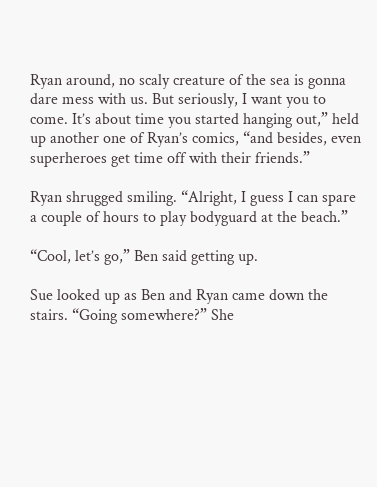Ryan around, no scaly creature of the sea is gonna dare mess with us. But seriously, I want you to come. It’s about time you started hanging out,” held up another one of Ryan’s comics, “and besides, even superheroes get time off with their friends.”

Ryan shrugged smiling. “Alright, I guess I can spare a couple of hours to play bodyguard at the beach.”

“Cool, let’s go,” Ben said getting up.

Sue looked up as Ben and Ryan came down the stairs. “Going somewhere?” She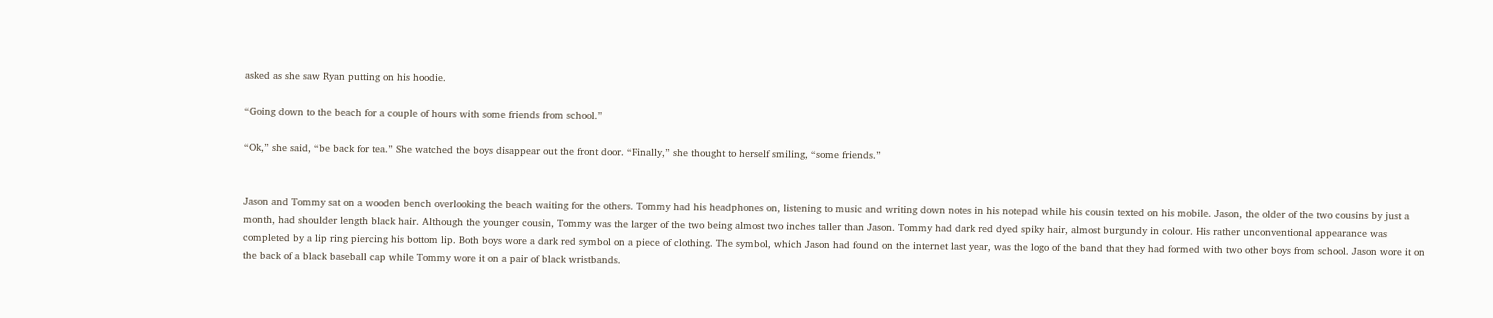asked as she saw Ryan putting on his hoodie.

“Going down to the beach for a couple of hours with some friends from school.”

“Ok,” she said, “be back for tea.” She watched the boys disappear out the front door. “Finally,” she thought to herself smiling, “some friends.”


Jason and Tommy sat on a wooden bench overlooking the beach waiting for the others. Tommy had his headphones on, listening to music and writing down notes in his notepad while his cousin texted on his mobile. Jason, the older of the two cousins by just a month, had shoulder length black hair. Although the younger cousin, Tommy was the larger of the two being almost two inches taller than Jason. Tommy had dark red dyed spiky hair, almost burgundy in colour. His rather unconventional appearance was completed by a lip ring piercing his bottom lip. Both boys wore a dark red symbol on a piece of clothing. The symbol, which Jason had found on the internet last year, was the logo of the band that they had formed with two other boys from school. Jason wore it on the back of a black baseball cap while Tommy wore it on a pair of black wristbands.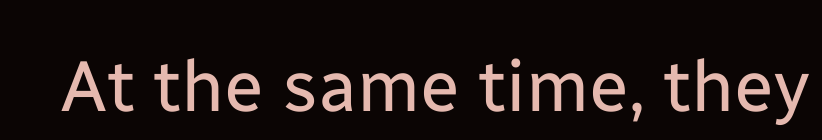At the same time, they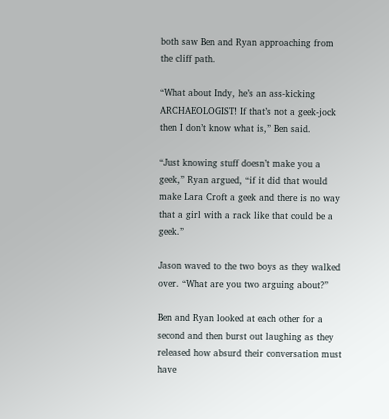both saw Ben and Ryan approaching from the cliff path.

“What about Indy, he’s an ass-kicking ARCHAEOLOGIST! If that’s not a geek-jock then I don’t know what is,” Ben said.

“Just knowing stuff doesn’t make you a geek,” Ryan argued, “if it did that would make Lara Croft a geek and there is no way that a girl with a rack like that could be a geek.”

Jason waved to the two boys as they walked over. “What are you two arguing about?”

Ben and Ryan looked at each other for a second and then burst out laughing as they released how absurd their conversation must have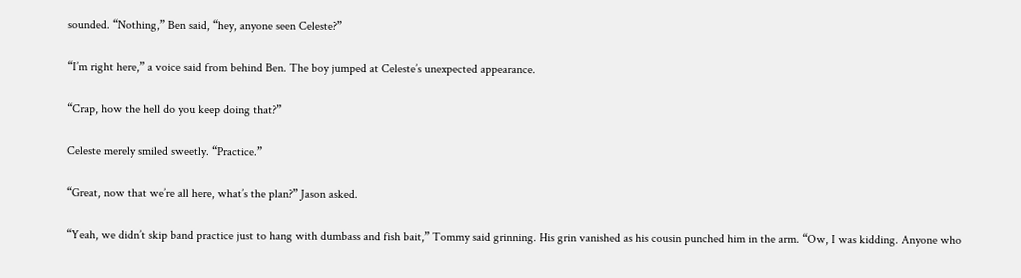sounded. “Nothing,” Ben said, “hey, anyone seen Celeste?”

“I’m right here,” a voice said from behind Ben. The boy jumped at Celeste’s unexpected appearance.

“Crap, how the hell do you keep doing that?”

Celeste merely smiled sweetly. “Practice.”

“Great, now that we’re all here, what’s the plan?” Jason asked.

“Yeah, we didn’t skip band practice just to hang with dumbass and fish bait,” Tommy said grinning. His grin vanished as his cousin punched him in the arm. “Ow, I was kidding. Anyone who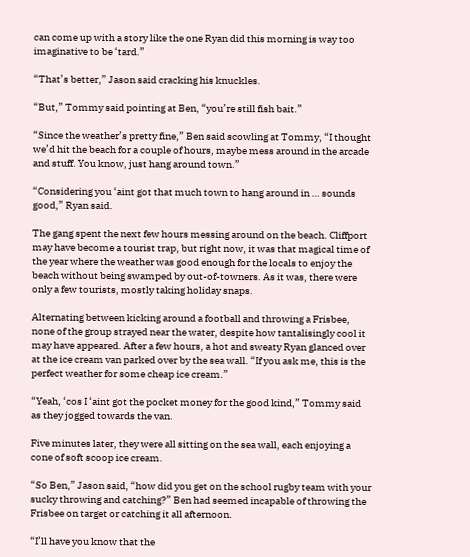can come up with a story like the one Ryan did this morning is way too imaginative to be ‘tard.”

“That’s better,” Jason said cracking his knuckles.

“But,” Tommy said pointing at Ben, “you’re still fish bait.”

“Since the weather’s pretty fine,” Ben said scowling at Tommy, “I thought we’d hit the beach for a couple of hours, maybe mess around in the arcade and stuff. You know, just hang around town.”

“Considering you ‘aint got that much town to hang around in … sounds good,” Ryan said.

The gang spent the next few hours messing around on the beach. Cliffport may have become a tourist trap, but right now, it was that magical time of the year where the weather was good enough for the locals to enjoy the beach without being swamped by out-of-towners. As it was, there were only a few tourists, mostly taking holiday snaps.

Alternating between kicking around a football and throwing a Frisbee, none of the group strayed near the water, despite how tantalisingly cool it may have appeared. After a few hours, a hot and sweaty Ryan glanced over at the ice cream van parked over by the sea wall. “If you ask me, this is the perfect weather for some cheap ice cream.”

“Yeah, ‘cos I ‘aint got the pocket money for the good kind,” Tommy said as they jogged towards the van.

Five minutes later, they were all sitting on the sea wall, each enjoying a cone of soft scoop ice cream.

“So Ben,” Jason said, “how did you get on the school rugby team with your sucky throwing and catching?” Ben had seemed incapable of throwing the Frisbee on target or catching it all afternoon.

“I’ll have you know that the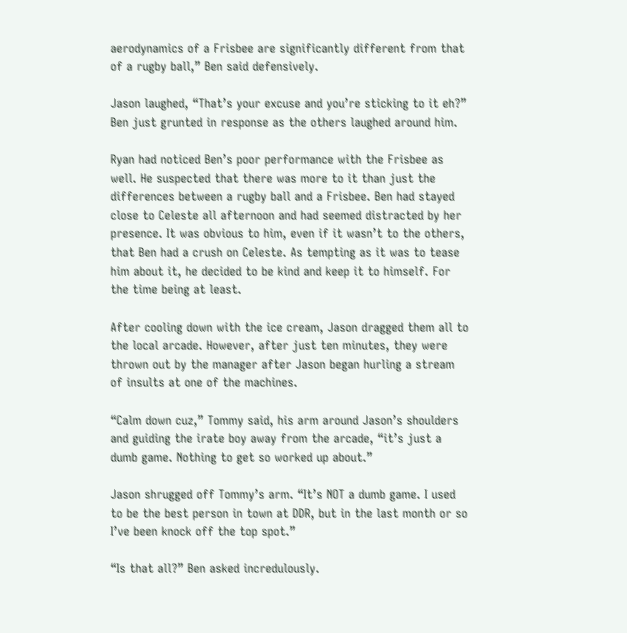aerodynamics of a Frisbee are significantly different from that of a rugby ball,” Ben said defensively.

Jason laughed, “That’s your excuse and you’re sticking to it eh?” Ben just grunted in response as the others laughed around him.

Ryan had noticed Ben’s poor performance with the Frisbee as well. He suspected that there was more to it than just the differences between a rugby ball and a Frisbee. Ben had stayed close to Celeste all afternoon and had seemed distracted by her presence. It was obvious to him, even if it wasn’t to the others, that Ben had a crush on Celeste. As tempting as it was to tease him about it, he decided to be kind and keep it to himself. For the time being at least.

After cooling down with the ice cream, Jason dragged them all to the local arcade. However, after just ten minutes, they were thrown out by the manager after Jason began hurling a stream of insults at one of the machines.

“Calm down cuz,” Tommy said, his arm around Jason’s shoulders and guiding the irate boy away from the arcade, “it’s just a dumb game. Nothing to get so worked up about.”

Jason shrugged off Tommy’s arm. “It’s NOT a dumb game. I used to be the best person in town at DDR, but in the last month or so I’ve been knock off the top spot.”

“Is that all?” Ben asked incredulously.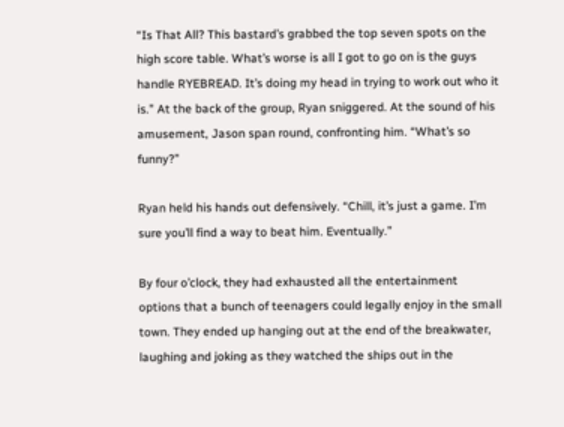“Is That All? This bastard’s grabbed the top seven spots on the high score table. What’s worse is all I got to go on is the guys handle RYEBREAD. It’s doing my head in trying to work out who it is.” At the back of the group, Ryan sniggered. At the sound of his amusement, Jason span round, confronting him. “What’s so funny?”

Ryan held his hands out defensively. “Chill, it’s just a game. I’m sure you’ll find a way to beat him. Eventually.”

By four o’clock, they had exhausted all the entertainment options that a bunch of teenagers could legally enjoy in the small town. They ended up hanging out at the end of the breakwater, laughing and joking as they watched the ships out in the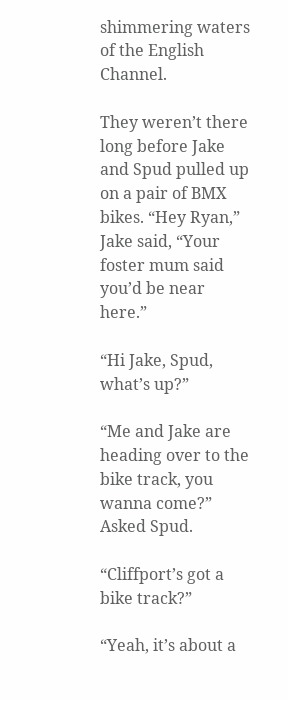shimmering waters of the English Channel.

They weren’t there long before Jake and Spud pulled up on a pair of BMX bikes. “Hey Ryan,” Jake said, “Your foster mum said you’d be near here.”

“Hi Jake, Spud, what’s up?”

“Me and Jake are heading over to the bike track, you wanna come?” Asked Spud.

“Cliffport’s got a bike track?”

“Yeah, it’s about a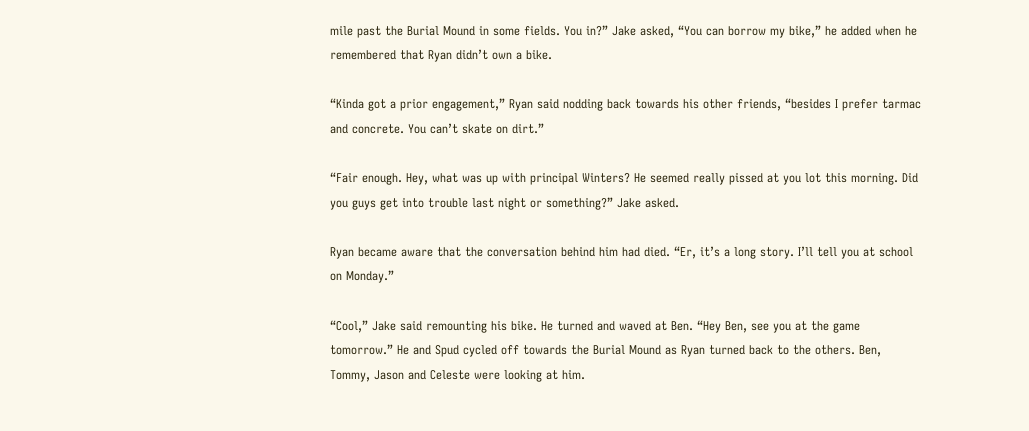mile past the Burial Mound in some fields. You in?” Jake asked, “You can borrow my bike,” he added when he remembered that Ryan didn’t own a bike.

“Kinda got a prior engagement,” Ryan said nodding back towards his other friends, “besides I prefer tarmac and concrete. You can’t skate on dirt.”

“Fair enough. Hey, what was up with principal Winters? He seemed really pissed at you lot this morning. Did you guys get into trouble last night or something?” Jake asked.

Ryan became aware that the conversation behind him had died. “Er, it’s a long story. I’ll tell you at school on Monday.”

“Cool,” Jake said remounting his bike. He turned and waved at Ben. “Hey Ben, see you at the game tomorrow.” He and Spud cycled off towards the Burial Mound as Ryan turned back to the others. Ben, Tommy, Jason and Celeste were looking at him.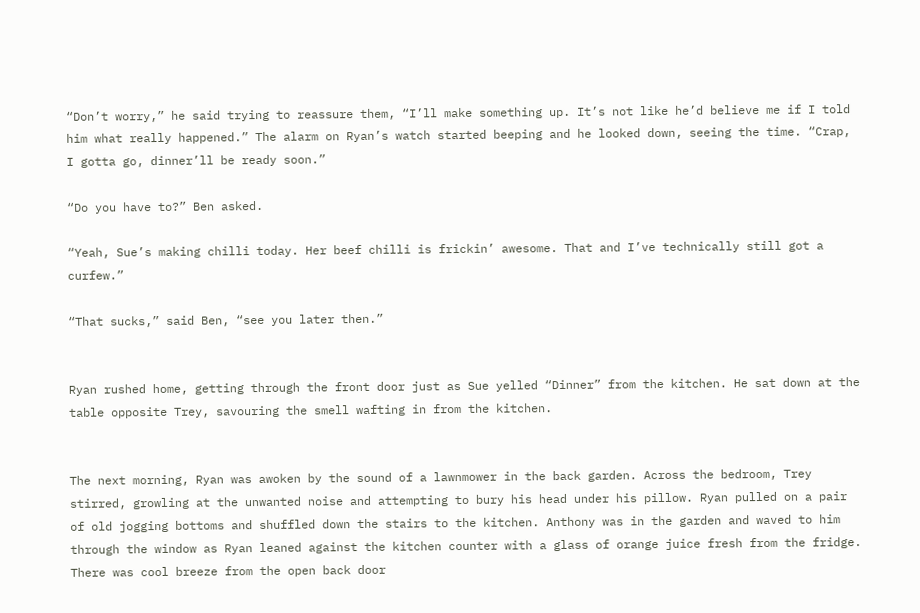“Don’t worry,” he said trying to reassure them, “I’ll make something up. It’s not like he’d believe me if I told him what really happened.” The alarm on Ryan’s watch started beeping and he looked down, seeing the time. “Crap, I gotta go, dinner’ll be ready soon.”

“Do you have to?” Ben asked.

“Yeah, Sue’s making chilli today. Her beef chilli is frickin’ awesome. That and I’ve technically still got a curfew.”

“That sucks,” said Ben, “see you later then.”


Ryan rushed home, getting through the front door just as Sue yelled “Dinner” from the kitchen. He sat down at the table opposite Trey, savouring the smell wafting in from the kitchen.


The next morning, Ryan was awoken by the sound of a lawnmower in the back garden. Across the bedroom, Trey stirred, growling at the unwanted noise and attempting to bury his head under his pillow. Ryan pulled on a pair of old jogging bottoms and shuffled down the stairs to the kitchen. Anthony was in the garden and waved to him through the window as Ryan leaned against the kitchen counter with a glass of orange juice fresh from the fridge. There was cool breeze from the open back door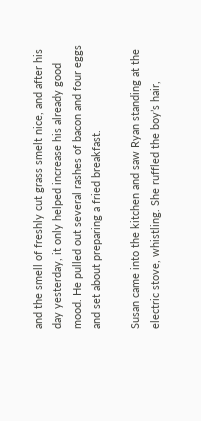and the smell of freshly cut grass smelt nice, and after his day yesterday, it only helped increase his already good mood. He pulled out several rashes of bacon and four eggs and set about preparing a fried breakfast.

Susan came into the kitchen and saw Ryan standing at the electric stove, whistling. She ruffled the boy’s hair,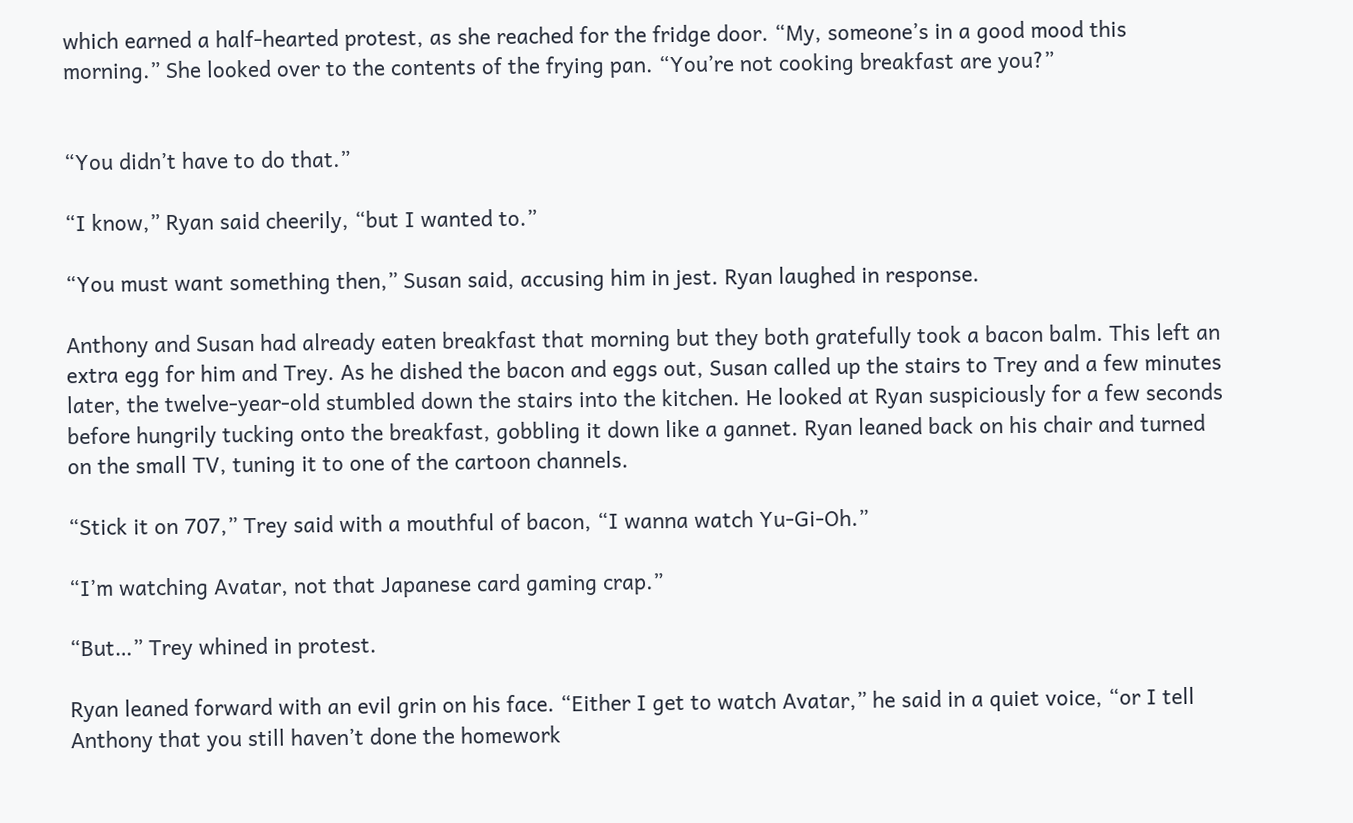which earned a half-hearted protest, as she reached for the fridge door. “My, someone’s in a good mood this morning.” She looked over to the contents of the frying pan. “You’re not cooking breakfast are you?”


“You didn’t have to do that.”

“I know,” Ryan said cheerily, “but I wanted to.”

“You must want something then,” Susan said, accusing him in jest. Ryan laughed in response.

Anthony and Susan had already eaten breakfast that morning but they both gratefully took a bacon balm. This left an extra egg for him and Trey. As he dished the bacon and eggs out, Susan called up the stairs to Trey and a few minutes later, the twelve-year-old stumbled down the stairs into the kitchen. He looked at Ryan suspiciously for a few seconds before hungrily tucking onto the breakfast, gobbling it down like a gannet. Ryan leaned back on his chair and turned on the small TV, tuning it to one of the cartoon channels.

“Stick it on 707,” Trey said with a mouthful of bacon, “I wanna watch Yu-Gi-Oh.”

“I’m watching Avatar, not that Japanese card gaming crap.”

“But…” Trey whined in protest.

Ryan leaned forward with an evil grin on his face. “Either I get to watch Avatar,” he said in a quiet voice, “or I tell Anthony that you still haven’t done the homework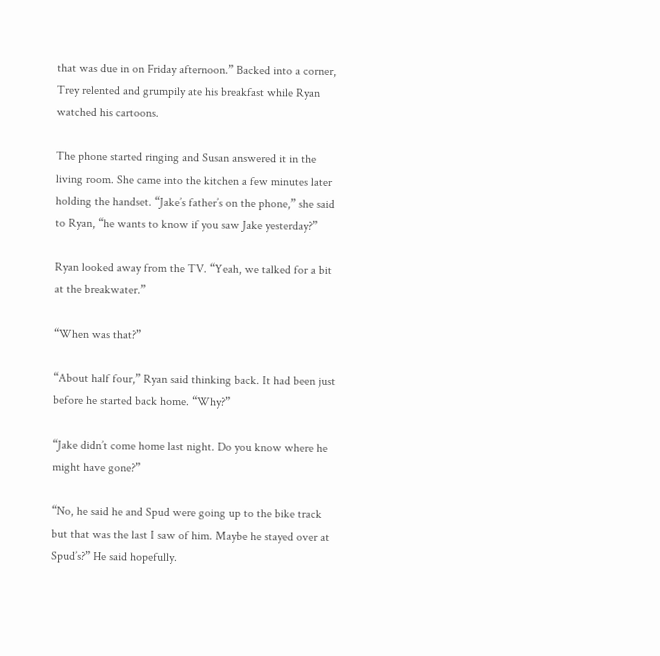that was due in on Friday afternoon.” Backed into a corner, Trey relented and grumpily ate his breakfast while Ryan watched his cartoons.

The phone started ringing and Susan answered it in the living room. She came into the kitchen a few minutes later holding the handset. “Jake’s father’s on the phone,” she said to Ryan, “he wants to know if you saw Jake yesterday?”

Ryan looked away from the TV. “Yeah, we talked for a bit at the breakwater.”

“When was that?”

“About half four,” Ryan said thinking back. It had been just before he started back home. “Why?”

“Jake didn’t come home last night. Do you know where he might have gone?”

“No, he said he and Spud were going up to the bike track but that was the last I saw of him. Maybe he stayed over at Spud’s?” He said hopefully.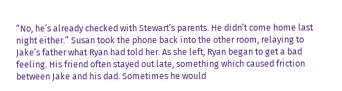“No, he’s already checked with Stewart’s parents. He didn’t come home last night either.” Susan took the phone back into the other room, relaying to Jake’s father what Ryan had told her. As she left, Ryan began to get a bad feeling. His friend often stayed out late, something which caused friction between Jake and his dad. Sometimes he would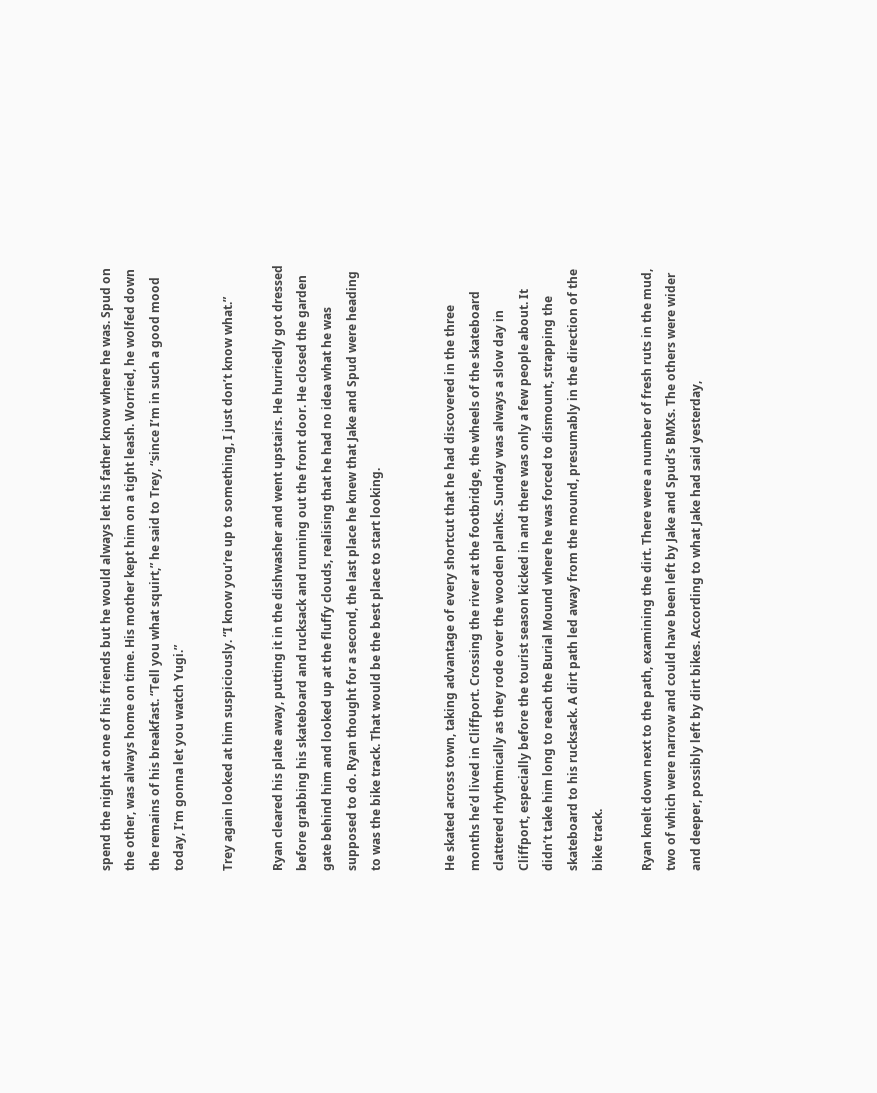spend the night at one of his friends but he would always let his father know where he was. Spud on the other, was always home on time. His mother kept him on a tight leash. Worried, he wolfed down the remains of his breakfast. “Tell you what squirt,” he said to Trey, “since I’m in such a good mood today, I’m gonna let you watch Yugi.”

Trey again looked at him suspiciously. “I know you’re up to something, I just don’t know what.”

Ryan cleared his plate away, putting it in the dishwasher and went upstairs. He hurriedly got dressed before grabbing his skateboard and rucksack and running out the front door. He closed the garden gate behind him and looked up at the fluffy clouds, realising that he had no idea what he was supposed to do. Ryan thought for a second, the last place he knew that Jake and Spud were heading to was the bike track. That would be the best place to start looking.


He skated across town, taking advantage of every shortcut that he had discovered in the three months he’d lived in Cliffport. Crossing the river at the footbridge, the wheels of the skateboard clattered rhythmically as they rode over the wooden planks. Sunday was always a slow day in Cliffport, especially before the tourist season kicked in and there was only a few people about. It didn’t take him long to reach the Burial Mound where he was forced to dismount, strapping the skateboard to his rucksack. A dirt path led away from the mound, presumably in the direction of the bike track.

Ryan knelt down next to the path, examining the dirt. There were a number of fresh ruts in the mud, two of which were narrow and could have been left by Jake and Spud’s BMXs. The others were wider and deeper, possibly left by dirt bikes. According to what Jake had said yesterday,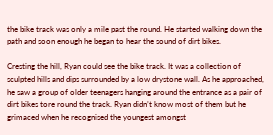the bike track was only a mile past the round. He started walking down the path and soon enough he began to hear the sound of dirt bikes.

Cresting the hill, Ryan could see the bike track. It was a collection of sculpted hills and dips surrounded by a low drystone wall. As he approached, he saw a group of older teenagers hanging around the entrance as a pair of dirt bikes tore round the track. Ryan didn’t know most of them but he grimaced when he recognised the youngest amongst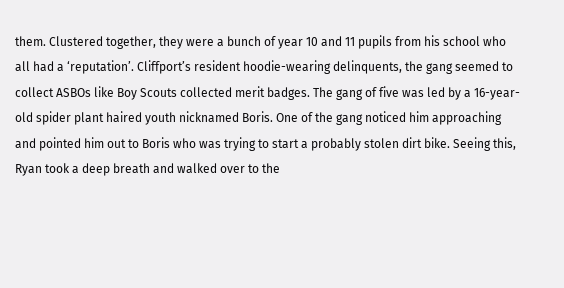them. Clustered together, they were a bunch of year 10 and 11 pupils from his school who all had a ‘reputation’. Cliffport’s resident hoodie-wearing delinquents, the gang seemed to collect ASBOs like Boy Scouts collected merit badges. The gang of five was led by a 16-year-old spider plant haired youth nicknamed Boris. One of the gang noticed him approaching and pointed him out to Boris who was trying to start a probably stolen dirt bike. Seeing this, Ryan took a deep breath and walked over to the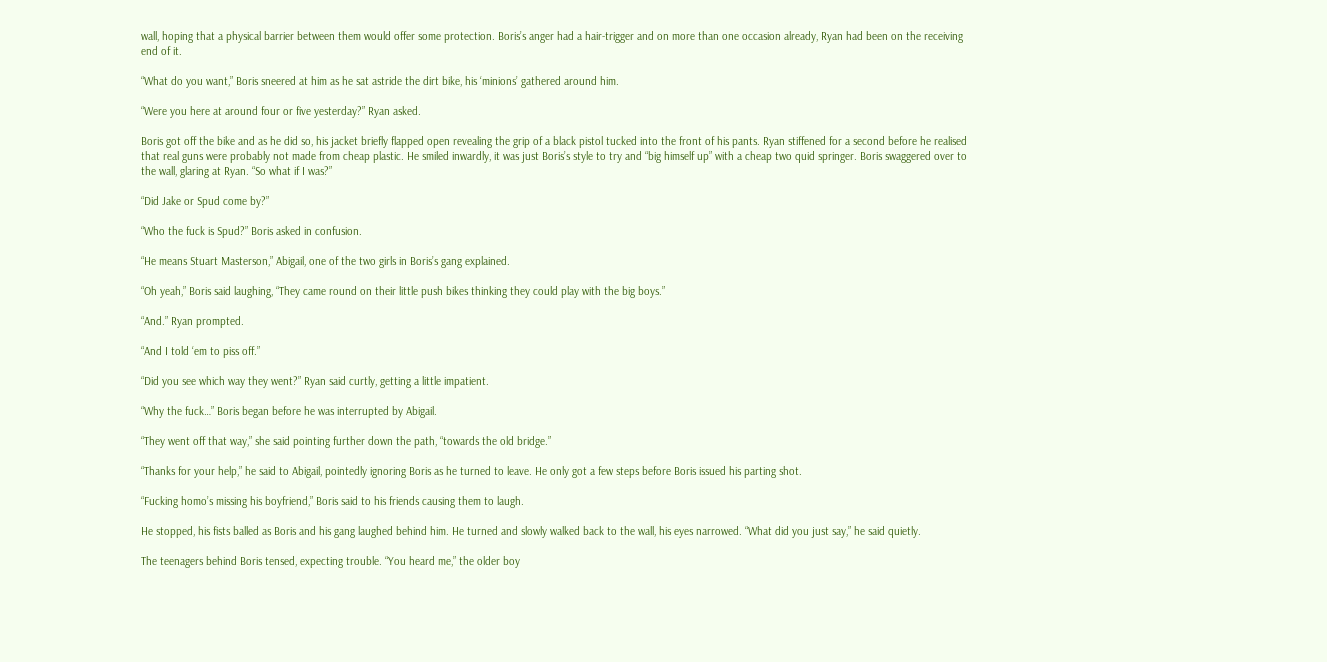wall, hoping that a physical barrier between them would offer some protection. Boris’s anger had a hair-trigger and on more than one occasion already, Ryan had been on the receiving end of it.

“What do you want,” Boris sneered at him as he sat astride the dirt bike, his ‘minions’ gathered around him.

“Were you here at around four or five yesterday?” Ryan asked.

Boris got off the bike and as he did so, his jacket briefly flapped open revealing the grip of a black pistol tucked into the front of his pants. Ryan stiffened for a second before he realised that real guns were probably not made from cheap plastic. He smiled inwardly, it was just Boris’s style to try and “big himself up” with a cheap two quid springer. Boris swaggered over to the wall, glaring at Ryan. “So what if I was?”

“Did Jake or Spud come by?”

“Who the fuck is Spud?” Boris asked in confusion.

“He means Stuart Masterson,” Abigail, one of the two girls in Boris’s gang explained.

“Oh yeah,” Boris said laughing, “They came round on their little push bikes thinking they could play with the big boys.”

“And.” Ryan prompted.

“And I told ‘em to piss off.”

“Did you see which way they went?” Ryan said curtly, getting a little impatient.

“Why the fuck…” Boris began before he was interrupted by Abigail.

“They went off that way,” she said pointing further down the path, “towards the old bridge.”

“Thanks for your help,” he said to Abigail, pointedly ignoring Boris as he turned to leave. He only got a few steps before Boris issued his parting shot.

“Fucking homo’s missing his boyfriend,” Boris said to his friends causing them to laugh.

He stopped, his fists balled as Boris and his gang laughed behind him. He turned and slowly walked back to the wall, his eyes narrowed. “What did you just say,” he said quietly.

The teenagers behind Boris tensed, expecting trouble. “You heard me,” the older boy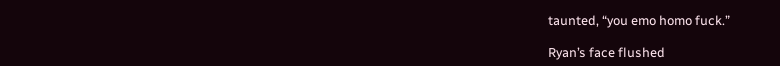taunted, “you emo homo fuck.”

Ryan’s face flushed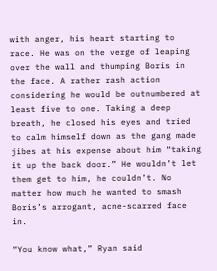with anger, his heart starting to race. He was on the verge of leaping over the wall and thumping Boris in the face. A rather rash action considering he would be outnumbered at least five to one. Taking a deep breath, he closed his eyes and tried to calm himself down as the gang made jibes at his expense about him “taking it up the back door.” He wouldn’t let them get to him, he couldn’t. No matter how much he wanted to smash Boris’s arrogant, acne-scarred face in.

“You know what,” Ryan said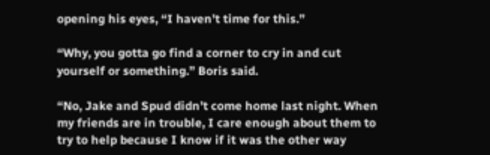opening his eyes, “I haven’t time for this.”

“Why, you gotta go find a corner to cry in and cut yourself or something.” Boris said.

“No, Jake and Spud didn’t come home last night. When my friends are in trouble, I care enough about them to try to help because I know if it was the other way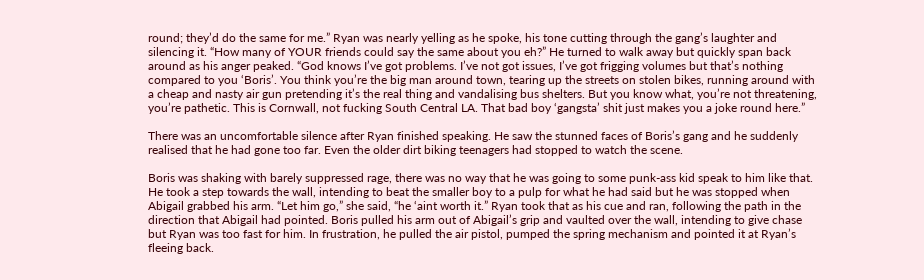round; they’d do the same for me.” Ryan was nearly yelling as he spoke, his tone cutting through the gang’s laughter and silencing it. “How many of YOUR friends could say the same about you eh?” He turned to walk away but quickly span back around as his anger peaked. “God knows I’ve got problems. I’ve not got issues, I’ve got frigging volumes but that’s nothing compared to you ‘Boris’. You think you’re the big man around town, tearing up the streets on stolen bikes, running around with a cheap and nasty air gun pretending it’s the real thing and vandalising bus shelters. But you know what, you’re not threatening, you’re pathetic. This is Cornwall, not fucking South Central LA. That bad boy ‘gangsta’ shit just makes you a joke round here.”

There was an uncomfortable silence after Ryan finished speaking. He saw the stunned faces of Boris’s gang and he suddenly realised that he had gone too far. Even the older dirt biking teenagers had stopped to watch the scene.

Boris was shaking with barely suppressed rage, there was no way that he was going to some punk-ass kid speak to him like that. He took a step towards the wall, intending to beat the smaller boy to a pulp for what he had said but he was stopped when Abigail grabbed his arm. “Let him go,” she said, “he ‘aint worth it.” Ryan took that as his cue and ran, following the path in the direction that Abigail had pointed. Boris pulled his arm out of Abigail’s grip and vaulted over the wall, intending to give chase but Ryan was too fast for him. In frustration, he pulled the air pistol, pumped the spring mechanism and pointed it at Ryan’s fleeing back.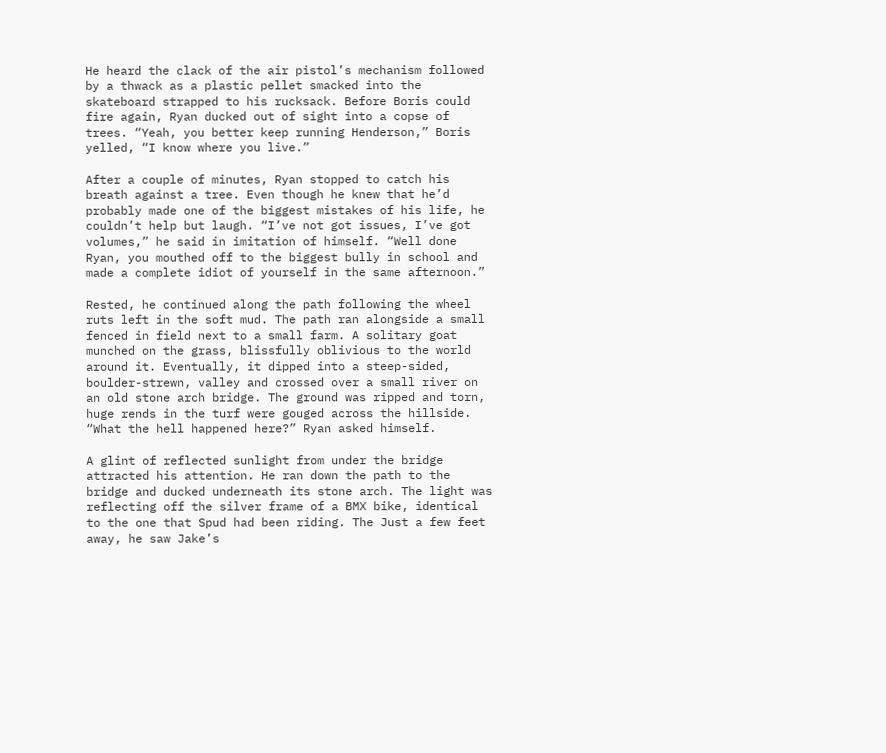He heard the clack of the air pistol’s mechanism followed by a thwack as a plastic pellet smacked into the skateboard strapped to his rucksack. Before Boris could fire again, Ryan ducked out of sight into a copse of trees. “Yeah, you better keep running Henderson,” Boris yelled, “I know where you live.”

After a couple of minutes, Ryan stopped to catch his breath against a tree. Even though he knew that he’d probably made one of the biggest mistakes of his life, he couldn’t help but laugh. “I’ve not got issues, I’ve got volumes,” he said in imitation of himself. “Well done Ryan, you mouthed off to the biggest bully in school and made a complete idiot of yourself in the same afternoon.”

Rested, he continued along the path following the wheel ruts left in the soft mud. The path ran alongside a small fenced in field next to a small farm. A solitary goat munched on the grass, blissfully oblivious to the world around it. Eventually, it dipped into a steep-sided, boulder-strewn, valley and crossed over a small river on an old stone arch bridge. The ground was ripped and torn, huge rends in the turf were gouged across the hillside. “What the hell happened here?” Ryan asked himself.

A glint of reflected sunlight from under the bridge attracted his attention. He ran down the path to the bridge and ducked underneath its stone arch. The light was reflecting off the silver frame of a BMX bike, identical to the one that Spud had been riding. The Just a few feet away, he saw Jake’s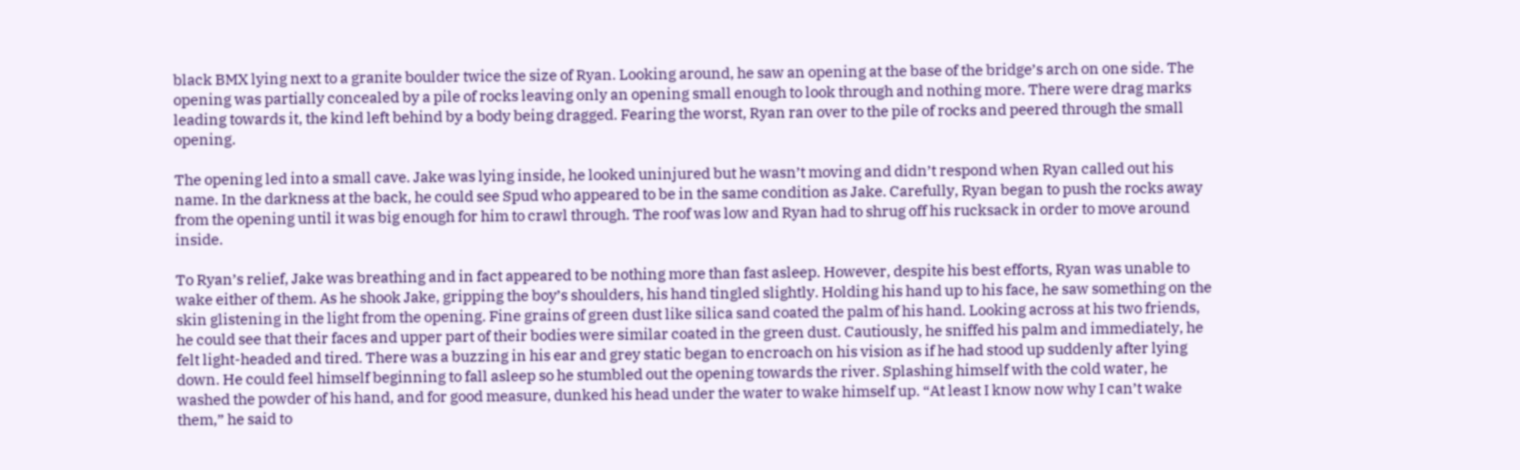black BMX lying next to a granite boulder twice the size of Ryan. Looking around, he saw an opening at the base of the bridge’s arch on one side. The opening was partially concealed by a pile of rocks leaving only an opening small enough to look through and nothing more. There were drag marks leading towards it, the kind left behind by a body being dragged. Fearing the worst, Ryan ran over to the pile of rocks and peered through the small opening.

The opening led into a small cave. Jake was lying inside, he looked uninjured but he wasn’t moving and didn’t respond when Ryan called out his name. In the darkness at the back, he could see Spud who appeared to be in the same condition as Jake. Carefully, Ryan began to push the rocks away from the opening until it was big enough for him to crawl through. The roof was low and Ryan had to shrug off his rucksack in order to move around inside.

To Ryan’s relief, Jake was breathing and in fact appeared to be nothing more than fast asleep. However, despite his best efforts, Ryan was unable to wake either of them. As he shook Jake, gripping the boy’s shoulders, his hand tingled slightly. Holding his hand up to his face, he saw something on the skin glistening in the light from the opening. Fine grains of green dust like silica sand coated the palm of his hand. Looking across at his two friends, he could see that their faces and upper part of their bodies were similar coated in the green dust. Cautiously, he sniffed his palm and immediately, he felt light-headed and tired. There was a buzzing in his ear and grey static began to encroach on his vision as if he had stood up suddenly after lying down. He could feel himself beginning to fall asleep so he stumbled out the opening towards the river. Splashing himself with the cold water, he washed the powder of his hand, and for good measure, dunked his head under the water to wake himself up. “At least I know now why I can’t wake them,” he said to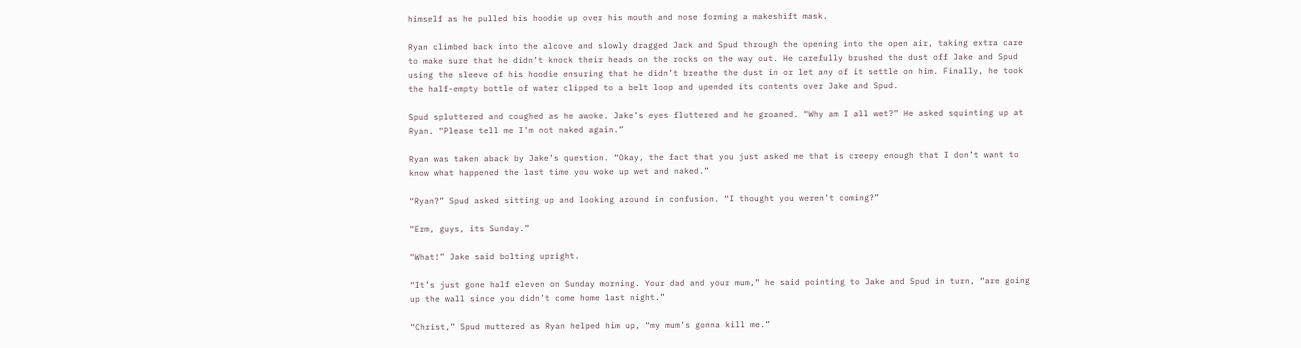himself as he pulled his hoodie up over his mouth and nose forming a makeshift mask.

Ryan climbed back into the alcove and slowly dragged Jack and Spud through the opening into the open air, taking extra care to make sure that he didn’t knock their heads on the rocks on the way out. He carefully brushed the dust off Jake and Spud using the sleeve of his hoodie ensuring that he didn’t breathe the dust in or let any of it settle on him. Finally, he took the half-empty bottle of water clipped to a belt loop and upended its contents over Jake and Spud.

Spud spluttered and coughed as he awoke. Jake’s eyes fluttered and he groaned. “Why am I all wet?” He asked squinting up at Ryan. “Please tell me I’m not naked again.”

Ryan was taken aback by Jake’s question. “Okay, the fact that you just asked me that is creepy enough that I don’t want to know what happened the last time you woke up wet and naked.”

“Ryan?” Spud asked sitting up and looking around in confusion. “I thought you weren’t coming?”

“Erm, guys, its Sunday.”

“What!” Jake said bolting upright.

“It’s just gone half eleven on Sunday morning. Your dad and your mum,” he said pointing to Jake and Spud in turn, “are going up the wall since you didn’t come home last night.”

“Christ,” Spud muttered as Ryan helped him up, “my mum’s gonna kill me.”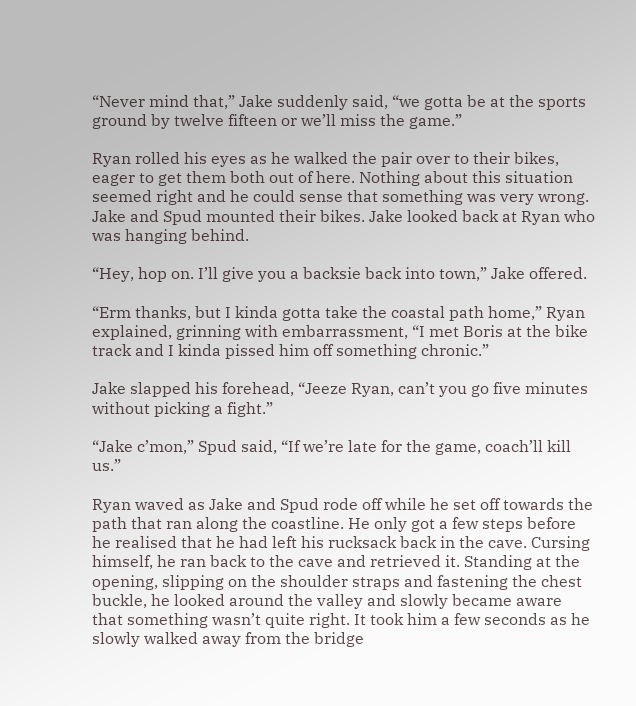“Never mind that,” Jake suddenly said, “we gotta be at the sports ground by twelve fifteen or we’ll miss the game.”

Ryan rolled his eyes as he walked the pair over to their bikes, eager to get them both out of here. Nothing about this situation seemed right and he could sense that something was very wrong. Jake and Spud mounted their bikes. Jake looked back at Ryan who was hanging behind.

“Hey, hop on. I’ll give you a backsie back into town,” Jake offered.

“Erm thanks, but I kinda gotta take the coastal path home,” Ryan explained, grinning with embarrassment, “I met Boris at the bike track and I kinda pissed him off something chronic.”

Jake slapped his forehead, “Jeeze Ryan, can’t you go five minutes without picking a fight.”

“Jake c’mon,” Spud said, “If we’re late for the game, coach’ll kill us.”

Ryan waved as Jake and Spud rode off while he set off towards the path that ran along the coastline. He only got a few steps before he realised that he had left his rucksack back in the cave. Cursing himself, he ran back to the cave and retrieved it. Standing at the opening, slipping on the shoulder straps and fastening the chest buckle, he looked around the valley and slowly became aware that something wasn’t quite right. It took him a few seconds as he slowly walked away from the bridge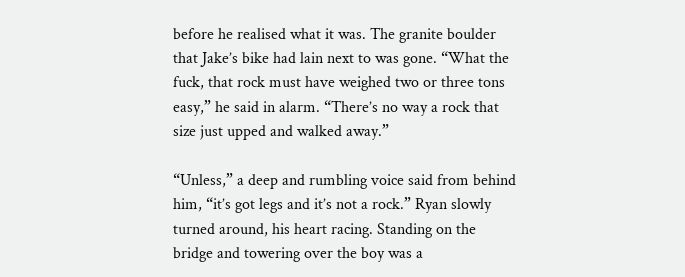before he realised what it was. The granite boulder that Jake’s bike had lain next to was gone. “What the fuck, that rock must have weighed two or three tons easy,” he said in alarm. “There’s no way a rock that size just upped and walked away.”

“Unless,” a deep and rumbling voice said from behind him, “it’s got legs and it’s not a rock.” Ryan slowly turned around, his heart racing. Standing on the bridge and towering over the boy was a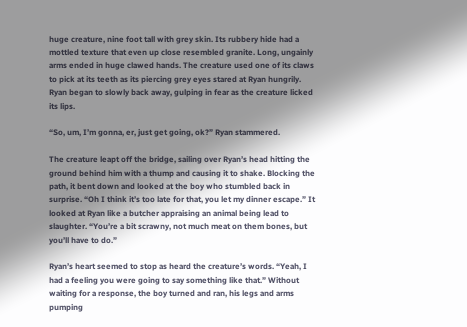huge creature, nine foot tall with grey skin. Its rubbery hide had a mottled texture that even up close resembled granite. Long, ungainly arms ended in huge clawed hands. The creature used one of its claws to pick at its teeth as its piercing grey eyes stared at Ryan hungrily. Ryan began to slowly back away, gulping in fear as the creature licked its lips.

“So, um, I’m gonna, er, just get going, ok?” Ryan stammered.

The creature leapt off the bridge, sailing over Ryan’s head hitting the ground behind him with a thump and causing it to shake. Blocking the path, it bent down and looked at the boy who stumbled back in surprise. “Oh I think it’s too late for that, you let my dinner escape.” It looked at Ryan like a butcher appraising an animal being lead to slaughter. “You’re a bit scrawny, not much meat on them bones, but you’ll have to do.”

Ryan’s heart seemed to stop as heard the creature’s words. “Yeah, I had a feeling you were going to say something like that.” Without waiting for a response, the boy turned and ran, his legs and arms pumping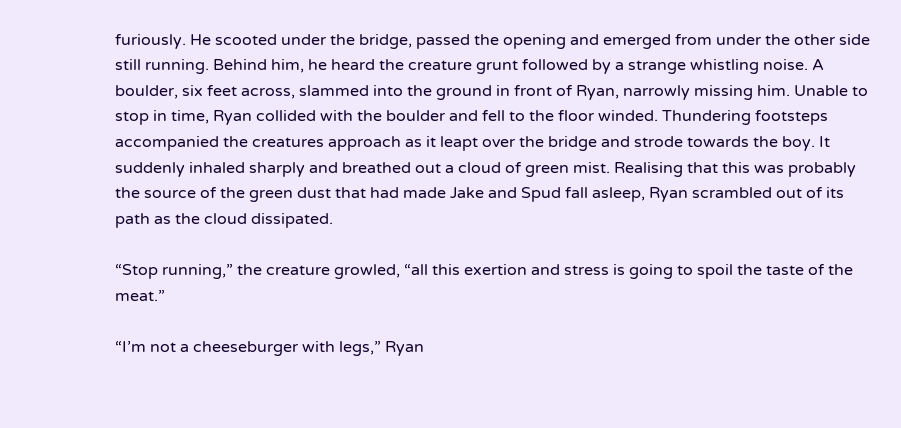furiously. He scooted under the bridge, passed the opening and emerged from under the other side still running. Behind him, he heard the creature grunt followed by a strange whistling noise. A boulder, six feet across, slammed into the ground in front of Ryan, narrowly missing him. Unable to stop in time, Ryan collided with the boulder and fell to the floor winded. Thundering footsteps accompanied the creatures approach as it leapt over the bridge and strode towards the boy. It suddenly inhaled sharply and breathed out a cloud of green mist. Realising that this was probably the source of the green dust that had made Jake and Spud fall asleep, Ryan scrambled out of its path as the cloud dissipated.

“Stop running,” the creature growled, “all this exertion and stress is going to spoil the taste of the meat.”

“I’m not a cheeseburger with legs,” Ryan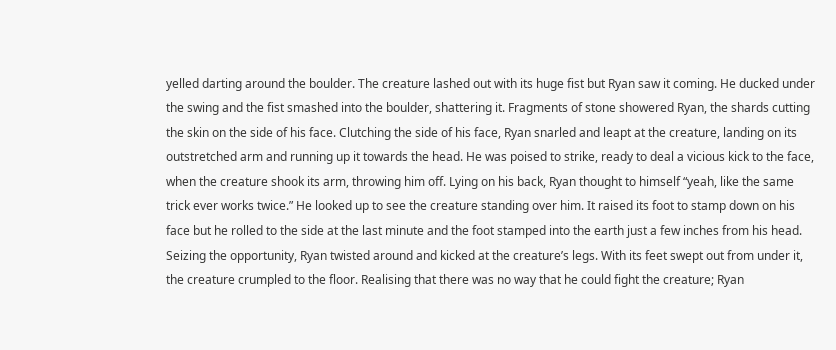yelled darting around the boulder. The creature lashed out with its huge fist but Ryan saw it coming. He ducked under the swing and the fist smashed into the boulder, shattering it. Fragments of stone showered Ryan, the shards cutting the skin on the side of his face. Clutching the side of his face, Ryan snarled and leapt at the creature, landing on its outstretched arm and running up it towards the head. He was poised to strike, ready to deal a vicious kick to the face, when the creature shook its arm, throwing him off. Lying on his back, Ryan thought to himself “yeah, like the same trick ever works twice.” He looked up to see the creature standing over him. It raised its foot to stamp down on his face but he rolled to the side at the last minute and the foot stamped into the earth just a few inches from his head. Seizing the opportunity, Ryan twisted around and kicked at the creature’s legs. With its feet swept out from under it, the creature crumpled to the floor. Realising that there was no way that he could fight the creature; Ryan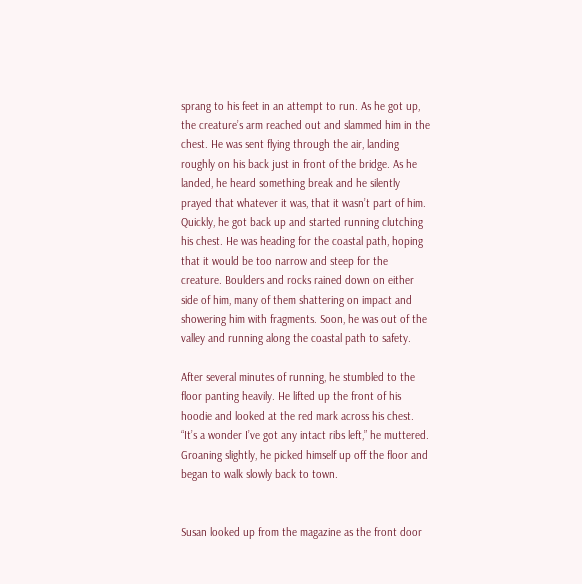sprang to his feet in an attempt to run. As he got up, the creature’s arm reached out and slammed him in the chest. He was sent flying through the air, landing roughly on his back just in front of the bridge. As he landed, he heard something break and he silently prayed that whatever it was, that it wasn’t part of him. Quickly, he got back up and started running clutching his chest. He was heading for the coastal path, hoping that it would be too narrow and steep for the creature. Boulders and rocks rained down on either side of him, many of them shattering on impact and showering him with fragments. Soon, he was out of the valley and running along the coastal path to safety.

After several minutes of running, he stumbled to the floor panting heavily. He lifted up the front of his hoodie and looked at the red mark across his chest. “It’s a wonder I’ve got any intact ribs left,” he muttered. Groaning slightly, he picked himself up off the floor and began to walk slowly back to town.


Susan looked up from the magazine as the front door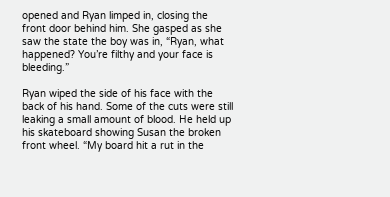opened and Ryan limped in, closing the front door behind him. She gasped as she saw the state the boy was in, “Ryan, what happened? You’re filthy and your face is bleeding.”

Ryan wiped the side of his face with the back of his hand. Some of the cuts were still leaking a small amount of blood. He held up his skateboard showing Susan the broken front wheel. “My board hit a rut in the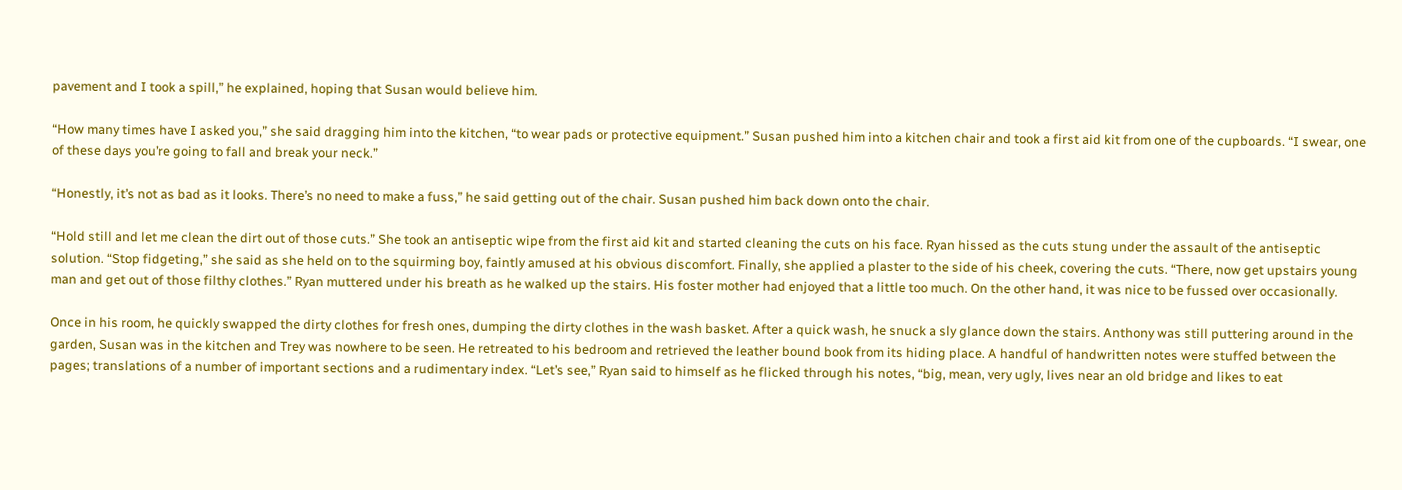pavement and I took a spill,” he explained, hoping that Susan would believe him.

“How many times have I asked you,” she said dragging him into the kitchen, “to wear pads or protective equipment.” Susan pushed him into a kitchen chair and took a first aid kit from one of the cupboards. “I swear, one of these days you’re going to fall and break your neck.”

“Honestly, it’s not as bad as it looks. There’s no need to make a fuss,” he said getting out of the chair. Susan pushed him back down onto the chair.

“Hold still and let me clean the dirt out of those cuts.” She took an antiseptic wipe from the first aid kit and started cleaning the cuts on his face. Ryan hissed as the cuts stung under the assault of the antiseptic solution. “Stop fidgeting,” she said as she held on to the squirming boy, faintly amused at his obvious discomfort. Finally, she applied a plaster to the side of his cheek, covering the cuts. “There, now get upstairs young man and get out of those filthy clothes.” Ryan muttered under his breath as he walked up the stairs. His foster mother had enjoyed that a little too much. On the other hand, it was nice to be fussed over occasionally.

Once in his room, he quickly swapped the dirty clothes for fresh ones, dumping the dirty clothes in the wash basket. After a quick wash, he snuck a sly glance down the stairs. Anthony was still puttering around in the garden, Susan was in the kitchen and Trey was nowhere to be seen. He retreated to his bedroom and retrieved the leather bound book from its hiding place. A handful of handwritten notes were stuffed between the pages; translations of a number of important sections and a rudimentary index. “Let’s see,” Ryan said to himself as he flicked through his notes, “big, mean, very ugly, lives near an old bridge and likes to eat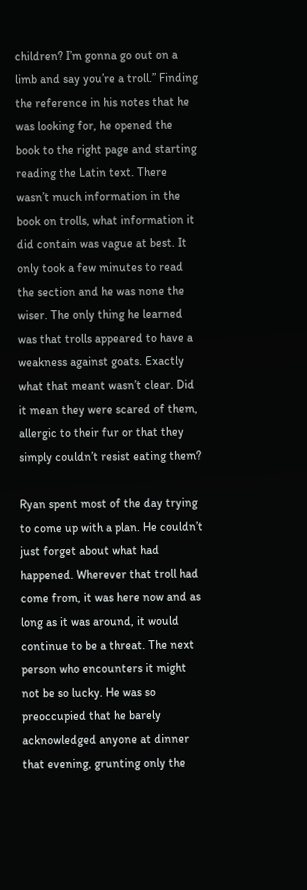children? I’m gonna go out on a limb and say you’re a troll.” Finding the reference in his notes that he was looking for, he opened the book to the right page and starting reading the Latin text. There wasn’t much information in the book on trolls, what information it did contain was vague at best. It only took a few minutes to read the section and he was none the wiser. The only thing he learned was that trolls appeared to have a weakness against goats. Exactly what that meant wasn’t clear. Did it mean they were scared of them, allergic to their fur or that they simply couldn’t resist eating them?

Ryan spent most of the day trying to come up with a plan. He couldn’t just forget about what had happened. Wherever that troll had come from, it was here now and as long as it was around, it would continue to be a threat. The next person who encounters it might not be so lucky. He was so preoccupied that he barely acknowledged anyone at dinner that evening, grunting only the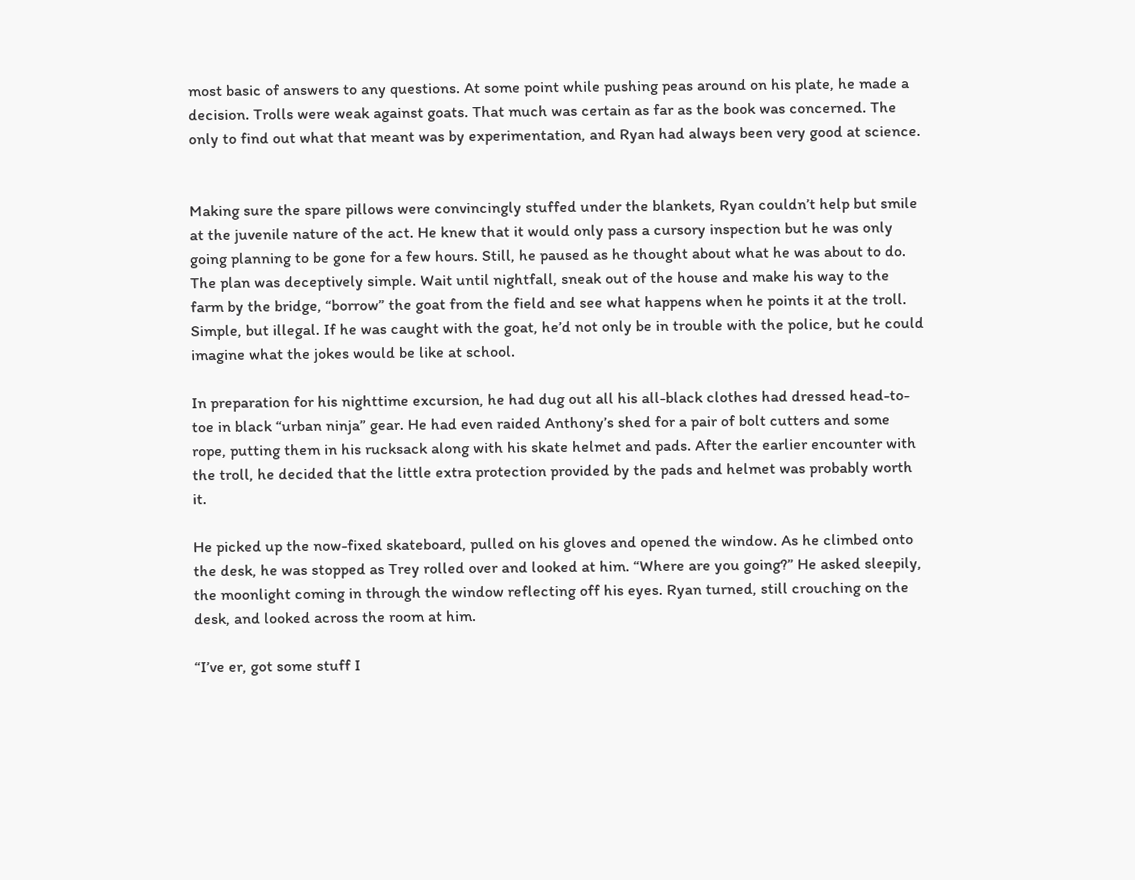most basic of answers to any questions. At some point while pushing peas around on his plate, he made a decision. Trolls were weak against goats. That much was certain as far as the book was concerned. The only to find out what that meant was by experimentation, and Ryan had always been very good at science.


Making sure the spare pillows were convincingly stuffed under the blankets, Ryan couldn’t help but smile at the juvenile nature of the act. He knew that it would only pass a cursory inspection but he was only going planning to be gone for a few hours. Still, he paused as he thought about what he was about to do. The plan was deceptively simple. Wait until nightfall, sneak out of the house and make his way to the farm by the bridge, “borrow” the goat from the field and see what happens when he points it at the troll. Simple, but illegal. If he was caught with the goat, he’d not only be in trouble with the police, but he could imagine what the jokes would be like at school.

In preparation for his nighttime excursion, he had dug out all his all-black clothes had dressed head-to-toe in black “urban ninja” gear. He had even raided Anthony’s shed for a pair of bolt cutters and some rope, putting them in his rucksack along with his skate helmet and pads. After the earlier encounter with the troll, he decided that the little extra protection provided by the pads and helmet was probably worth it.

He picked up the now-fixed skateboard, pulled on his gloves and opened the window. As he climbed onto the desk, he was stopped as Trey rolled over and looked at him. “Where are you going?” He asked sleepily, the moonlight coming in through the window reflecting off his eyes. Ryan turned, still crouching on the desk, and looked across the room at him.

“I’ve er, got some stuff I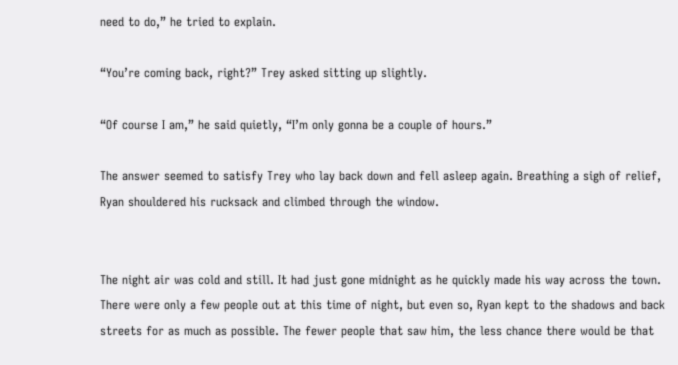need to do,” he tried to explain.

“You’re coming back, right?” Trey asked sitting up slightly.

“Of course I am,” he said quietly, “I’m only gonna be a couple of hours.”

The answer seemed to satisfy Trey who lay back down and fell asleep again. Breathing a sigh of relief, Ryan shouldered his rucksack and climbed through the window.


The night air was cold and still. It had just gone midnight as he quickly made his way across the town. There were only a few people out at this time of night, but even so, Ryan kept to the shadows and back streets for as much as possible. The fewer people that saw him, the less chance there would be that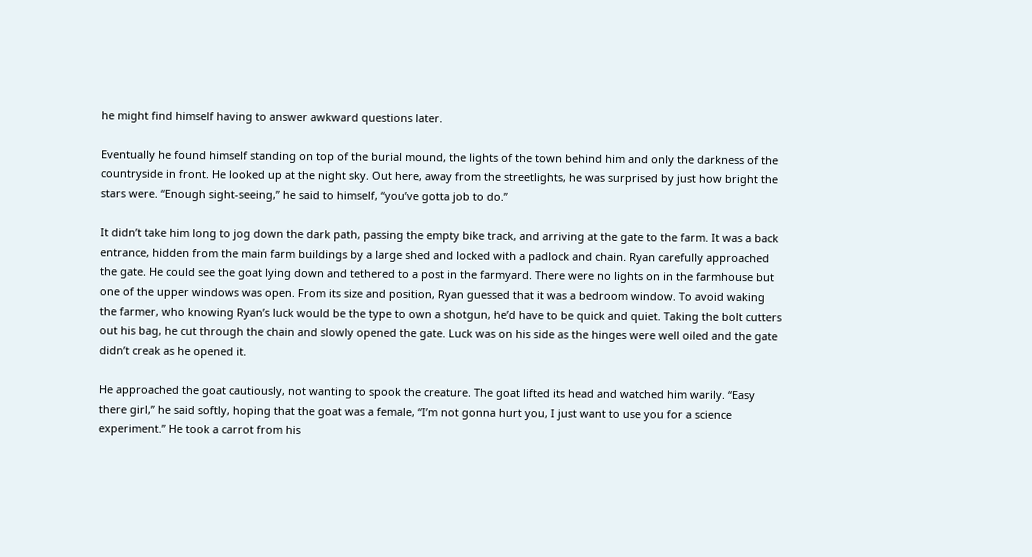he might find himself having to answer awkward questions later.

Eventually he found himself standing on top of the burial mound, the lights of the town behind him and only the darkness of the countryside in front. He looked up at the night sky. Out here, away from the streetlights, he was surprised by just how bright the stars were. “Enough sight-seeing,” he said to himself, “you’ve gotta job to do.”

It didn’t take him long to jog down the dark path, passing the empty bike track, and arriving at the gate to the farm. It was a back entrance, hidden from the main farm buildings by a large shed and locked with a padlock and chain. Ryan carefully approached the gate. He could see the goat lying down and tethered to a post in the farmyard. There were no lights on in the farmhouse but one of the upper windows was open. From its size and position, Ryan guessed that it was a bedroom window. To avoid waking the farmer, who knowing Ryan’s luck would be the type to own a shotgun, he’d have to be quick and quiet. Taking the bolt cutters out his bag, he cut through the chain and slowly opened the gate. Luck was on his side as the hinges were well oiled and the gate didn’t creak as he opened it.

He approached the goat cautiously, not wanting to spook the creature. The goat lifted its head and watched him warily. “Easy there girl,” he said softly, hoping that the goat was a female, “I’m not gonna hurt you, I just want to use you for a science experiment.” He took a carrot from his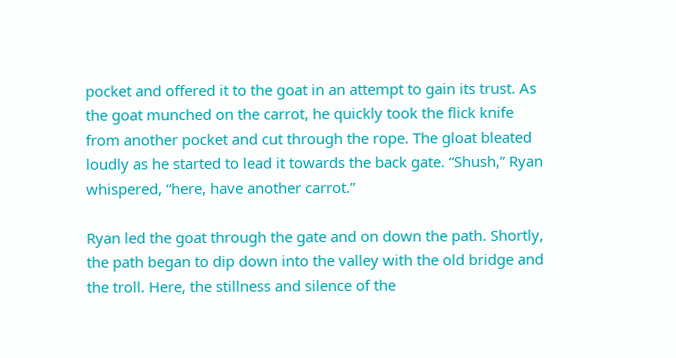pocket and offered it to the goat in an attempt to gain its trust. As the goat munched on the carrot, he quickly took the flick knife from another pocket and cut through the rope. The gloat bleated loudly as he started to lead it towards the back gate. “Shush,” Ryan whispered, “here, have another carrot.”

Ryan led the goat through the gate and on down the path. Shortly, the path began to dip down into the valley with the old bridge and the troll. Here, the stillness and silence of the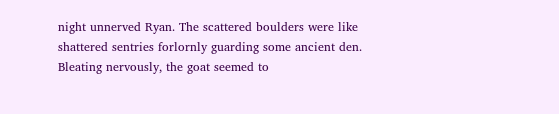night unnerved Ryan. The scattered boulders were like shattered sentries forlornly guarding some ancient den. Bleating nervously, the goat seemed to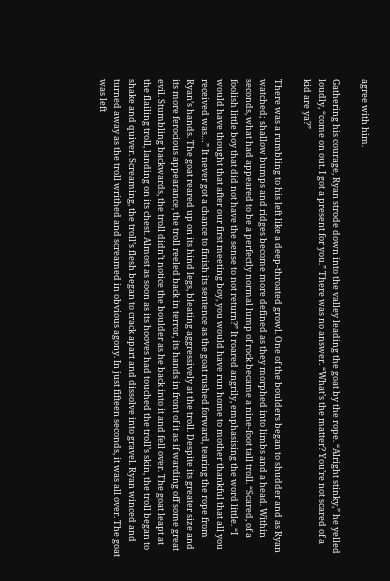agree with him.

Gathering his courage, Ryan strode down into the valley leading the goat by the rope. “Alright stinky,” he yelled loudly, “come on out. I got a present for you.” There was no answer. “What’s the matter? You’re not scared of a kid are ya?”

There was a rumbling to his left like a deep-throated growl. One of the boulders began to shudder and as Ryan watched; shallow bumps and ridges become more defined as they morphed into limbs and a head. Within seconds, what had appeared to be a perfectly normal lump of rock became a nine-foot tall troll. “Scared, of a foolish little boy that did not have the sense to not return?” It roared angrily, emphasising the word little. “I would have thought that after our first meeting boy, you would have run home to mother thankful that all you received was…” It never got a chance to finish its sentence as the goat rushed forward, tearing the rope from Ryan’s hands. The goat reared up on its hind legs, bleating aggressively at the troll. Despite its greater size and its more ferocious appearance, the troll reeled back in terror, its hands in front of it as if warding off some great evil. Stumbling backwards, the troll didn’t notice the boulder as he back into it and fell over. The goat leapt at the flailing troll, landing on its chest. Almost as soon as its hooves had touched the troll’s skin, the troll began to shake and quiver. Screaming, the troll’s flesh began to crack apart and dissolve into gravel. Ryan winced and turned away as the troll writhed and screamed in obvious agony. In just fifteen seconds, it was all over. The goat was left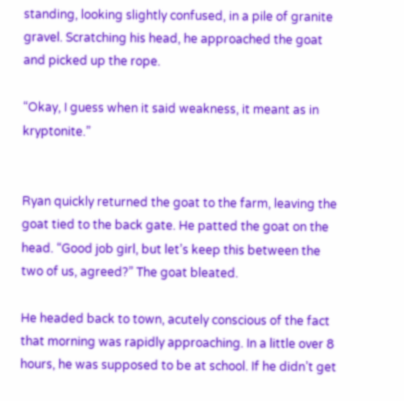standing, looking slightly confused, in a pile of granite gravel. Scratching his head, he approached the goat and picked up the rope.

“Okay, I guess when it said weakness, it meant as in kryptonite.”


Ryan quickly returned the goat to the farm, leaving the goat tied to the back gate. He patted the goat on the head. “Good job girl, but let’s keep this between the two of us, agreed?” The goat bleated.

He headed back to town, acutely conscious of the fact that morning was rapidly approaching. In a little over 8 hours, he was supposed to be at school. If he didn’t get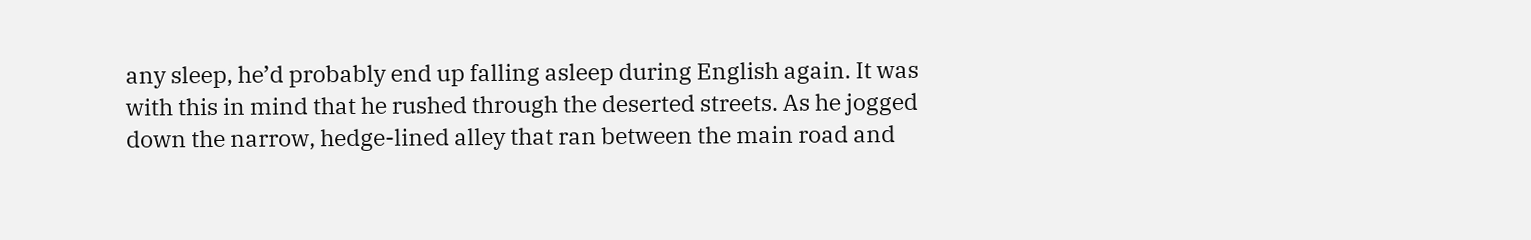any sleep, he’d probably end up falling asleep during English again. It was with this in mind that he rushed through the deserted streets. As he jogged down the narrow, hedge-lined alley that ran between the main road and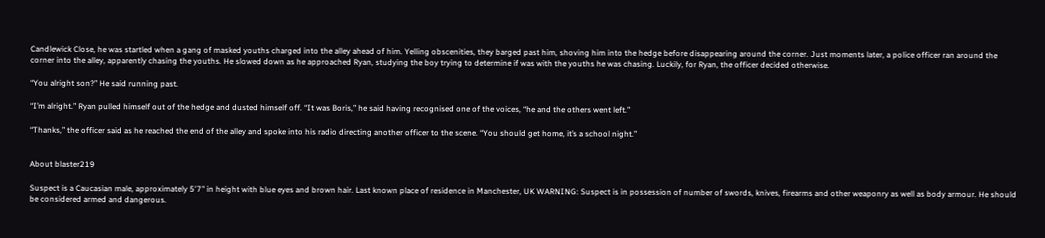Candlewick Close, he was startled when a gang of masked youths charged into the alley ahead of him. Yelling obscenities, they barged past him, shoving him into the hedge before disappearing around the corner. Just moments later, a police officer ran around the corner into the alley, apparently chasing the youths. He slowed down as he approached Ryan, studying the boy trying to determine if was with the youths he was chasing. Luckily, for Ryan, the officer decided otherwise.

“You alright son?” He said running past.

“I’m alright.” Ryan pulled himself out of the hedge and dusted himself off. “It was Boris,” he said having recognised one of the voices, “he and the others went left.”

“Thanks,” the officer said as he reached the end of the alley and spoke into his radio directing another officer to the scene. “You should get home, it’s a school night.”


About blaster219

Suspect is a Caucasian male, approximately 5'7" in height with blue eyes and brown hair. Last known place of residence in Manchester, UK WARNING: Suspect is in possession of number of swords, knives, firearms and other weaponry as well as body armour. He should be considered armed and dangerous.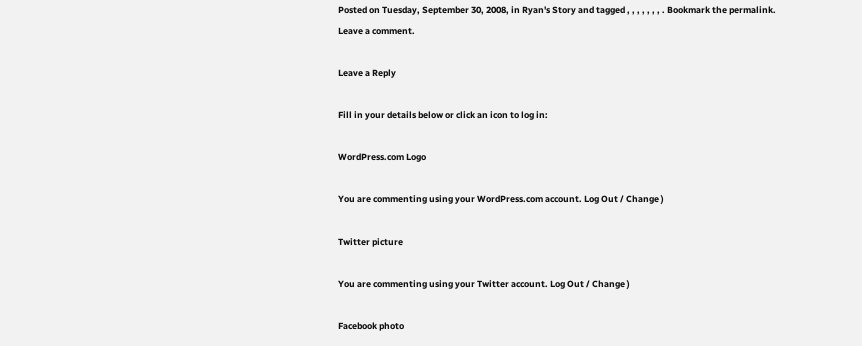Posted on Tuesday, September 30, 2008, in Ryan's Story and tagged , , , , , , , . Bookmark the permalink. Leave a comment.

Leave a Reply

Fill in your details below or click an icon to log in:

WordPress.com Logo

You are commenting using your WordPress.com account. Log Out / Change )

Twitter picture

You are commenting using your Twitter account. Log Out / Change )

Facebook photo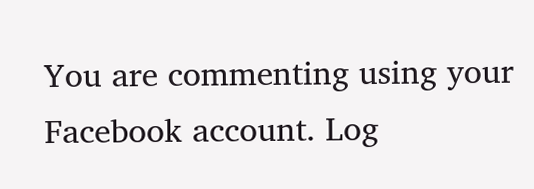You are commenting using your Facebook account. Log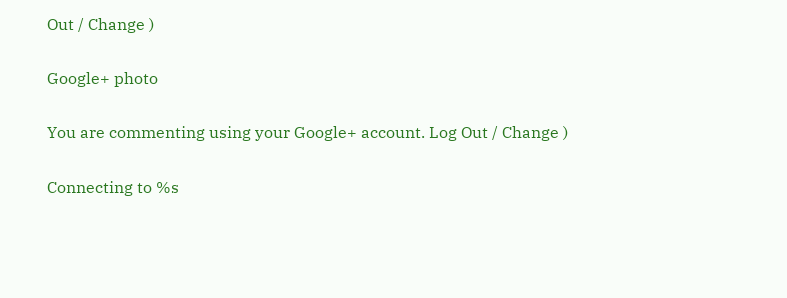Out / Change )

Google+ photo

You are commenting using your Google+ account. Log Out / Change )

Connecting to %s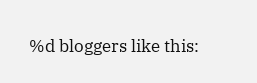%d bloggers like this: